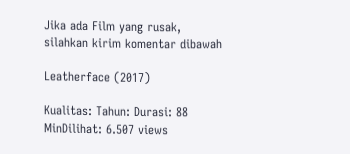Jika ada Film yang rusak, silahkan kirim komentar dibawah

Leatherface (2017)

Kualitas: Tahun: Durasi: 88 MinDilihat: 6.507 views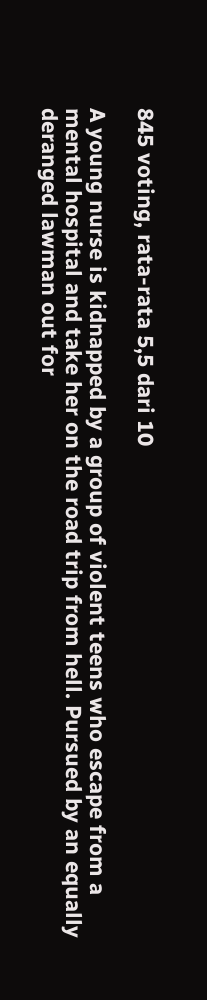845 voting, rata-rata 5,5 dari 10

A young nurse is kidnapped by a group of violent teens who escape from a mental hospital and take her on the road trip from hell. Pursued by an equally deranged lawman out for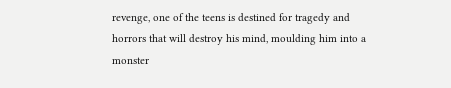revenge, one of the teens is destined for tragedy and horrors that will destroy his mind, moulding him into a monster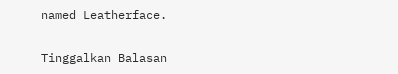named Leatherface.

Tinggalkan Balasan